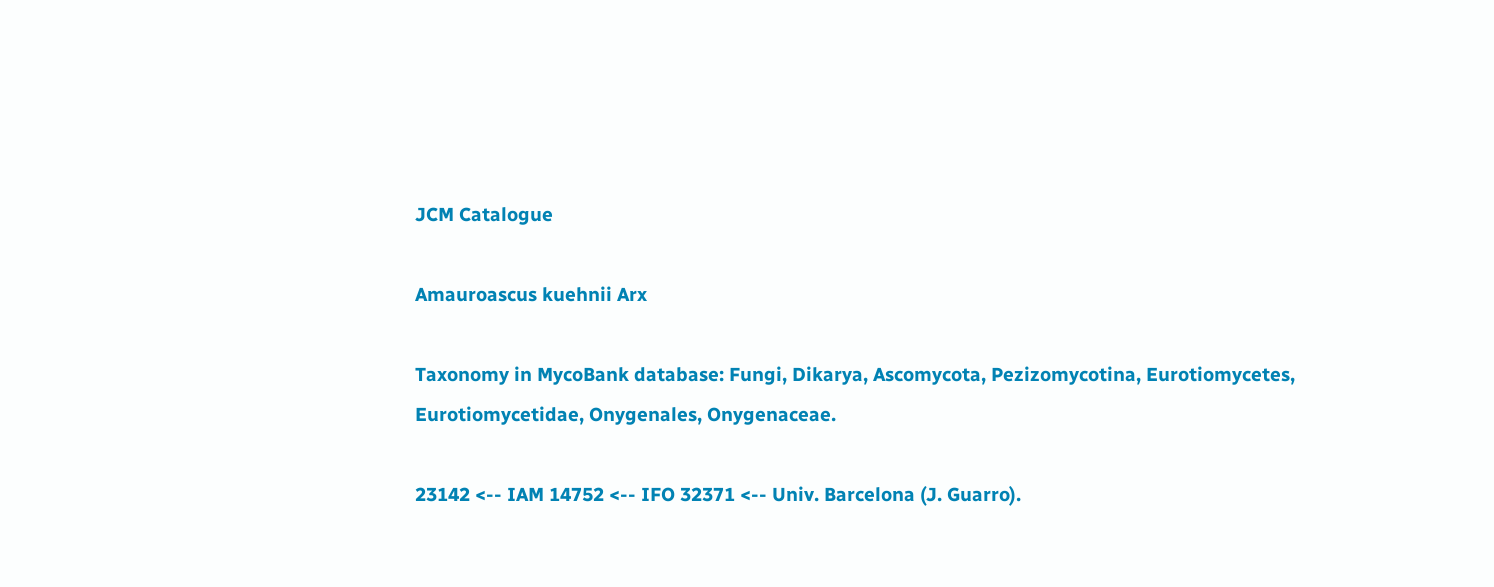JCM Catalogue

Amauroascus kuehnii Arx

Taxonomy in MycoBank database: Fungi, Dikarya, Ascomycota, Pezizomycotina, Eurotiomycetes, Eurotiomycetidae, Onygenales, Onygenaceae.

23142 <-- IAM 14752 <-- IFO 32371 <-- Univ. Barcelona (J. Guarro).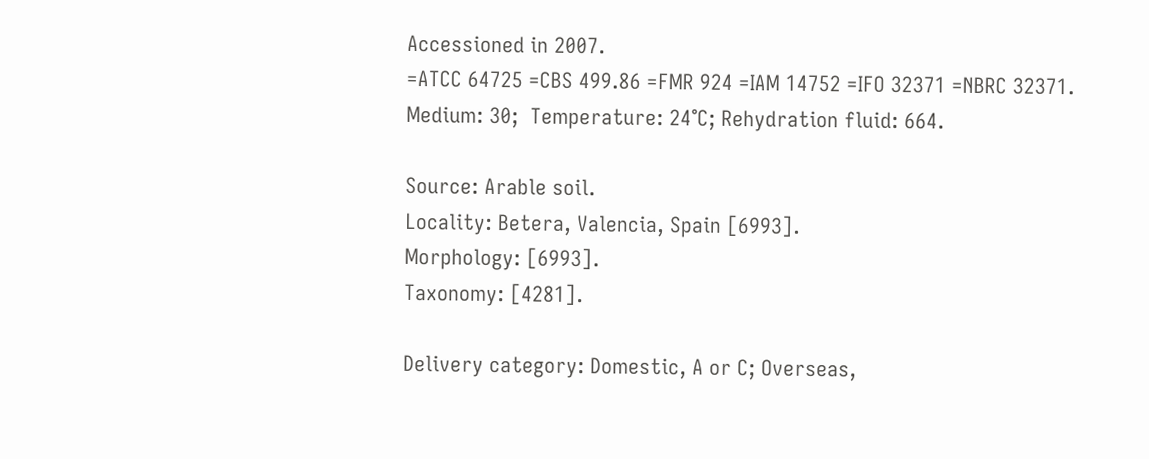Accessioned in 2007.
=ATCC 64725 =CBS 499.86 =FMR 924 =IAM 14752 =IFO 32371 =NBRC 32371.
Medium: 30;  Temperature: 24°C; Rehydration fluid: 664.

Source: Arable soil.
Locality: Betera, Valencia, Spain [6993].
Morphology: [6993].
Taxonomy: [4281].

Delivery category: Domestic, A or C; Overseas,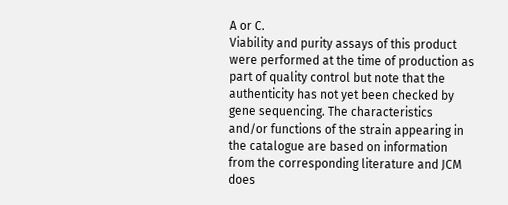A or C.
Viability and purity assays of this product were performed at the time of production as part of quality control but note that the authenticity has not yet been checked by gene sequencing. The characteristics and/or functions of the strain appearing in the catalogue are based on information from the corresponding literature and JCM does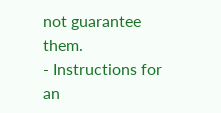not guarantee them.
- Instructions for an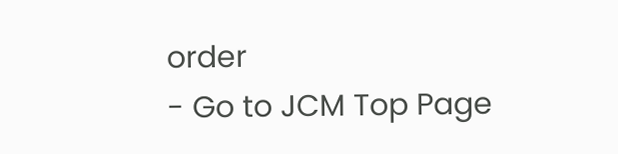order
- Go to JCM Top Page